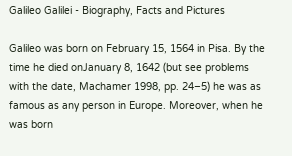Galileo Galilei - Biography, Facts and Pictures

Galileo was born on February 15, 1564 in Pisa. By the time he died onJanuary 8, 1642 (but see problems with the date, Machamer 1998, pp. 24–5) he was as famous as any person in Europe. Moreover, when he was born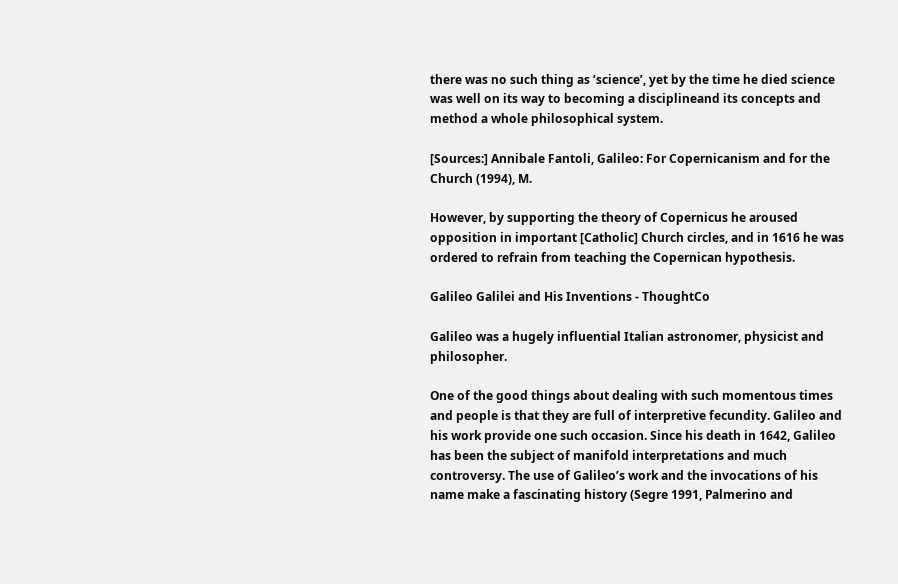there was no such thing as ‘science’, yet by the time he died science was well on its way to becoming a disciplineand its concepts and method a whole philosophical system.

[Sources:] Annibale Fantoli, Galileo: For Copernicanism and for the Church (1994), M.

However, by supporting the theory of Copernicus he aroused opposition in important [Catholic] Church circles, and in 1616 he was ordered to refrain from teaching the Copernican hypothesis.

Galileo Galilei and His Inventions - ThoughtCo

Galileo was a hugely influential Italian astronomer, physicist and philosopher.

One of the good things about dealing with such momentous times and people is that they are full of interpretive fecundity. Galileo and his work provide one such occasion. Since his death in 1642, Galileo has been the subject of manifold interpretations and much controversy. The use of Galileo’s work and the invocations of his name make a fascinating history (Segre 1991, Palmerino and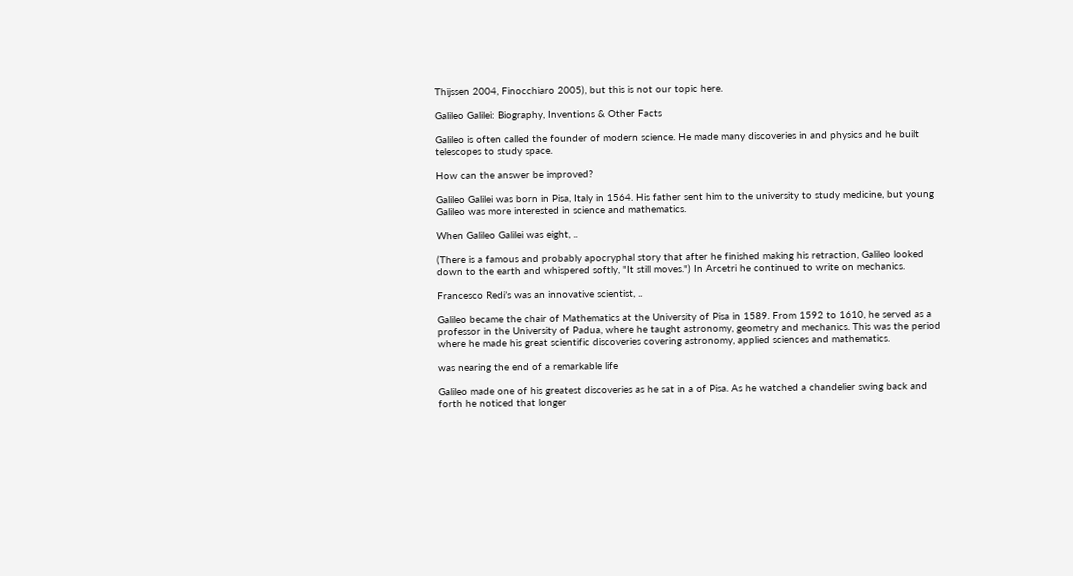Thijssen 2004, Finocchiaro 2005), but this is not our topic here.

Galileo Galilei: Biography, Inventions & Other Facts

Galileo is often called the founder of modern science. He made many discoveries in and physics and he built telescopes to study space.

How can the answer be improved?

Galileo Galilei was born in Pisa, Italy in 1564. His father sent him to the university to study medicine, but young Galileo was more interested in science and mathematics.

When Galileo Galilei was eight, ..

(There is a famous and probably apocryphal story that after he finished making his retraction, Galileo looked down to the earth and whispered softly, "It still moves.") In Arcetri he continued to write on mechanics.

Francesco Redi’s was an innovative scientist, ..

Galileo became the chair of Mathematics at the University of Pisa in 1589. From 1592 to 1610, he served as a professor in the University of Padua, where he taught astronomy, geometry and mechanics. This was the period where he made his great scientific discoveries covering astronomy, applied sciences and mathematics.

was nearing the end of a remarkable life

Galileo made one of his greatest discoveries as he sat in a of Pisa. As he watched a chandelier swing back and forth he noticed that longer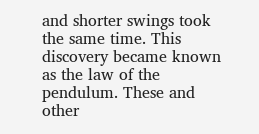and shorter swings took the same time. This discovery became known as the law of the pendulum. These and other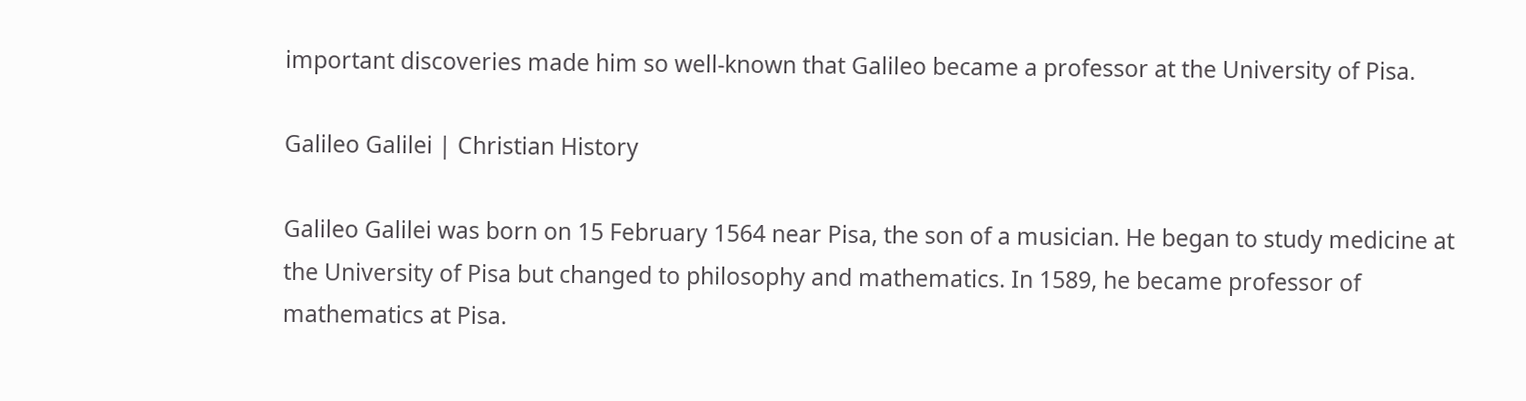important discoveries made him so well-known that Galileo became a professor at the University of Pisa.

Galileo Galilei | Christian History

Galileo Galilei was born on 15 February 1564 near Pisa, the son of a musician. He began to study medicine at the University of Pisa but changed to philosophy and mathematics. In 1589, he became professor of mathematics at Pisa.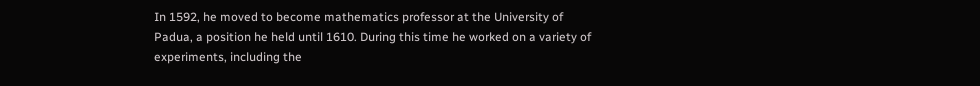In 1592, he moved to become mathematics professor at the University of Padua, a position he held until 1610. During this time he worked on a variety of experiments, including the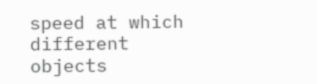speed at which different objects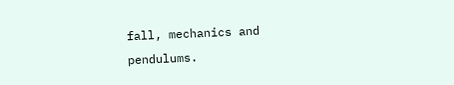fall, mechanics and pendulums.